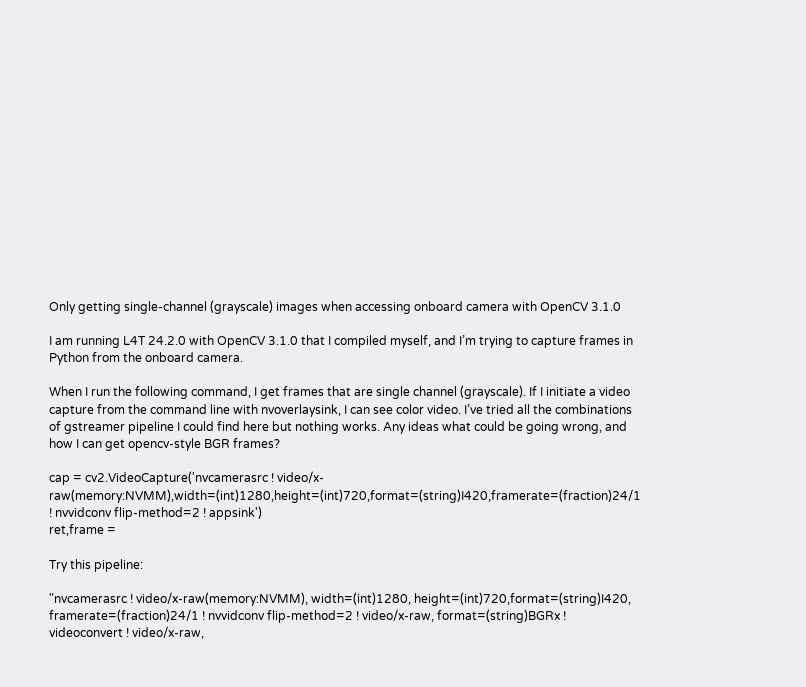Only getting single-channel (grayscale) images when accessing onboard camera with OpenCV 3.1.0

I am running L4T 24.2.0 with OpenCV 3.1.0 that I compiled myself, and I’m trying to capture frames in Python from the onboard camera.

When I run the following command, I get frames that are single channel (grayscale). If I initiate a video capture from the command line with nvoverlaysink, I can see color video. I’ve tried all the combinations of gstreamer pipeline I could find here but nothing works. Any ideas what could be going wrong, and how I can get opencv-style BGR frames?

cap = cv2.VideoCapture('nvcamerasrc ! video/x-raw(memory:NVMM),width=(int)1280,height=(int)720,format=(string)I420,framerate=(fraction)24/1 ! nvvidconv flip-method=2 ! appsink')
ret,frame =

Try this pipeline:

"nvcamerasrc ! video/x-raw(memory:NVMM), width=(int)1280, height=(int)720,format=(string)I420, framerate=(fraction)24/1 ! nvvidconv flip-method=2 ! video/x-raw, format=(string)BGRx ! videoconvert ! video/x-raw,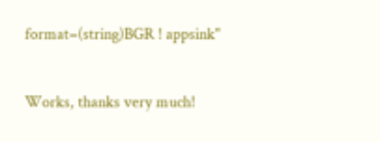format=(string)BGR ! appsink"


Works, thanks very much!